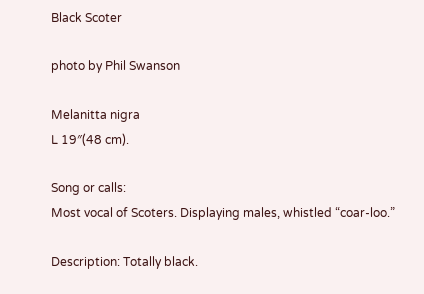Black Scoter

photo by Phil Swanson

Melanitta nigra
L 19″(48 cm).

Song or calls:
Most vocal of Scoters. Displaying males, whistled “coar-loo.”

Description: Totally black.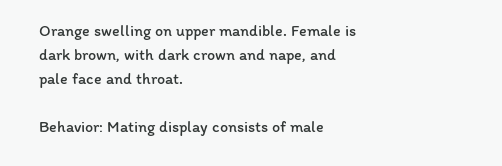Orange swelling on upper mandible. Female is dark brown, with dark crown and nape, and pale face and throat.

Behavior: Mating display consists of male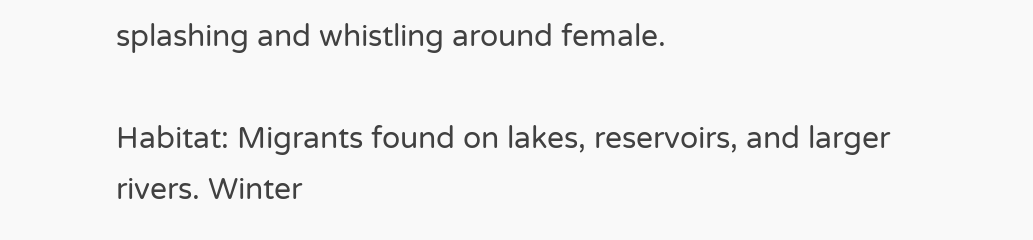splashing and whistling around female.

Habitat: Migrants found on lakes, reservoirs, and larger rivers. Winter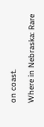on coast.

Where in Nebraska: Rare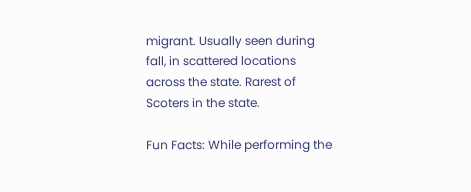migrant. Usually seen during fall, in scattered locations across the state. Rarest of Scoters in the state.

Fun Facts: While performing the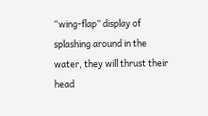“wing-flap” display of splashing around in the water, they will thrust their head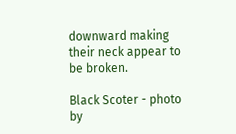downward making their neck appear to be broken.

Black Scoter - photo by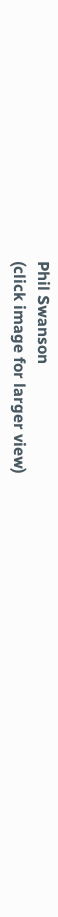Phil Swanson
(click image for larger view)